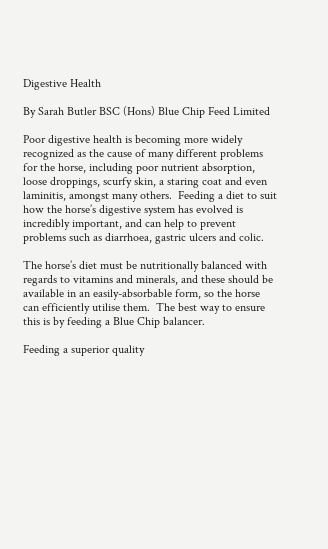Digestive Health

By Sarah Butler BSC (Hons) Blue Chip Feed Limited

Poor digestive health is becoming more widely recognized as the cause of many different problems for the horse, including poor nutrient absorption, loose droppings, scurfy skin, a staring coat and even laminitis, amongst many others.  Feeding a diet to suit how the horse’s digestive system has evolved is incredibly important, and can help to prevent problems such as diarrhoea, gastric ulcers and colic.

The horse’s diet must be nutritionally balanced with regards to vitamins and minerals, and these should be available in an easily-absorbable form, so the horse can efficiently utilise them.  The best way to ensure this is by feeding a Blue Chip balancer.

Feeding a superior quality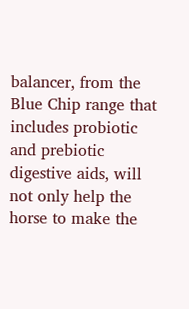balancer, from the Blue Chip range that includes probiotic and prebiotic digestive aids, will not only help the horse to make the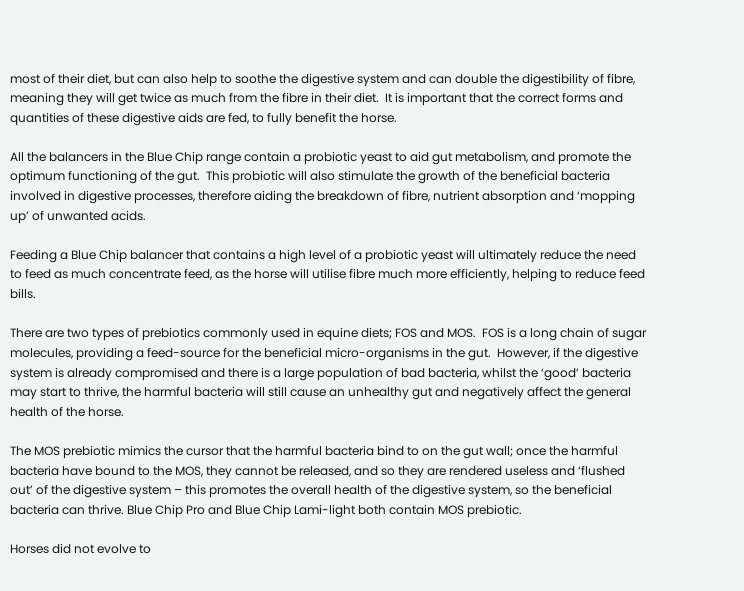most of their diet, but can also help to soothe the digestive system and can double the digestibility of fibre, meaning they will get twice as much from the fibre in their diet.  It is important that the correct forms and quantities of these digestive aids are fed, to fully benefit the horse.

All the balancers in the Blue Chip range contain a probiotic yeast to aid gut metabolism, and promote the optimum functioning of the gut.  This probiotic will also stimulate the growth of the beneficial bacteria involved in digestive processes, therefore aiding the breakdown of fibre, nutrient absorption and ‘mopping up’ of unwanted acids.

Feeding a Blue Chip balancer that contains a high level of a probiotic yeast will ultimately reduce the need to feed as much concentrate feed, as the horse will utilise fibre much more efficiently, helping to reduce feed bills.

There are two types of prebiotics commonly used in equine diets; FOS and MOS.  FOS is a long chain of sugar molecules, providing a feed-source for the beneficial micro-organisms in the gut.  However, if the digestive system is already compromised and there is a large population of bad bacteria, whilst the ‘good’ bacteria may start to thrive, the harmful bacteria will still cause an unhealthy gut and negatively affect the general health of the horse.

The MOS prebiotic mimics the cursor that the harmful bacteria bind to on the gut wall; once the harmful bacteria have bound to the MOS, they cannot be released, and so they are rendered useless and ‘flushed out’ of the digestive system – this promotes the overall health of the digestive system, so the beneficial bacteria can thrive. Blue Chip Pro and Blue Chip Lami-light both contain MOS prebiotic.

Horses did not evolve to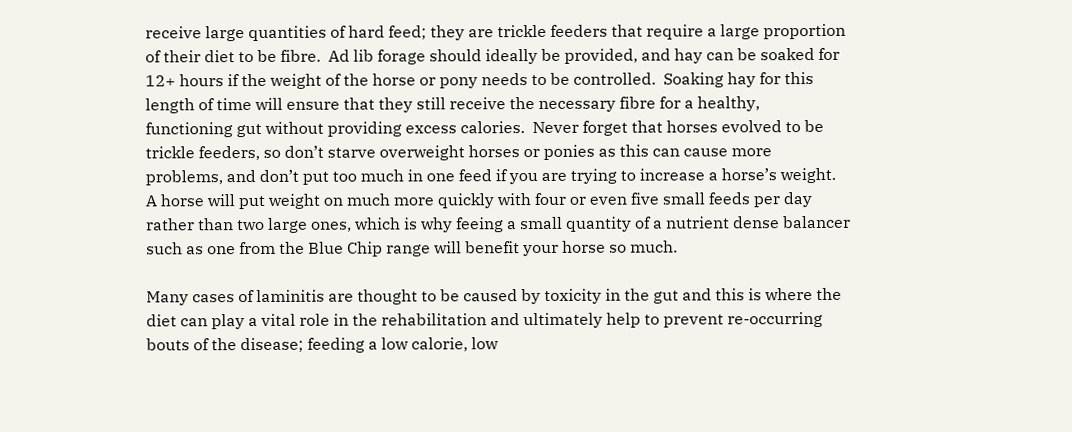receive large quantities of hard feed; they are trickle feeders that require a large proportion of their diet to be fibre.  Ad lib forage should ideally be provided, and hay can be soaked for 12+ hours if the weight of the horse or pony needs to be controlled.  Soaking hay for this length of time will ensure that they still receive the necessary fibre for a healthy, functioning gut without providing excess calories.  Never forget that horses evolved to be trickle feeders, so don’t starve overweight horses or ponies as this can cause more problems, and don’t put too much in one feed if you are trying to increase a horse’s weight.  A horse will put weight on much more quickly with four or even five small feeds per day rather than two large ones, which is why feeing a small quantity of a nutrient dense balancer such as one from the Blue Chip range will benefit your horse so much.

Many cases of laminitis are thought to be caused by toxicity in the gut and this is where the diet can play a vital role in the rehabilitation and ultimately help to prevent re-occurring bouts of the disease; feeding a low calorie, low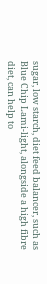sugar, low starch, diet feed balancer, such as Blue Chip Lami-light, alongside a high fibre diet, can help to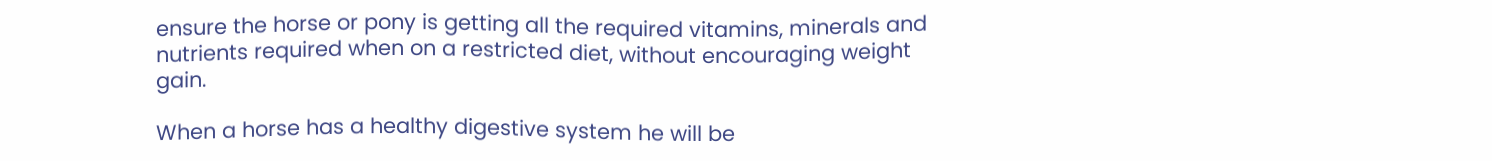ensure the horse or pony is getting all the required vitamins, minerals and nutrients required when on a restricted diet, without encouraging weight gain.

When a horse has a healthy digestive system he will be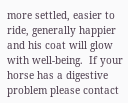more settled, easier to ride, generally happier and his coat will glow with well-being.  If your horse has a digestive problem please contact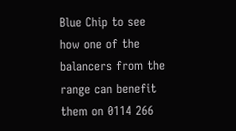Blue Chip to see how one of the balancers from the range can benefit them on 0114 266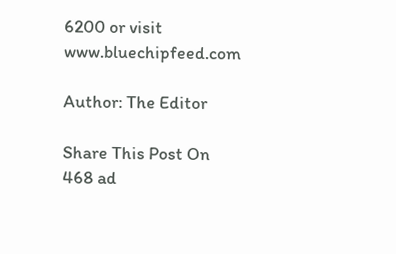6200 or visit www.bluechipfeed.com

Author: The Editor

Share This Post On
468 ad